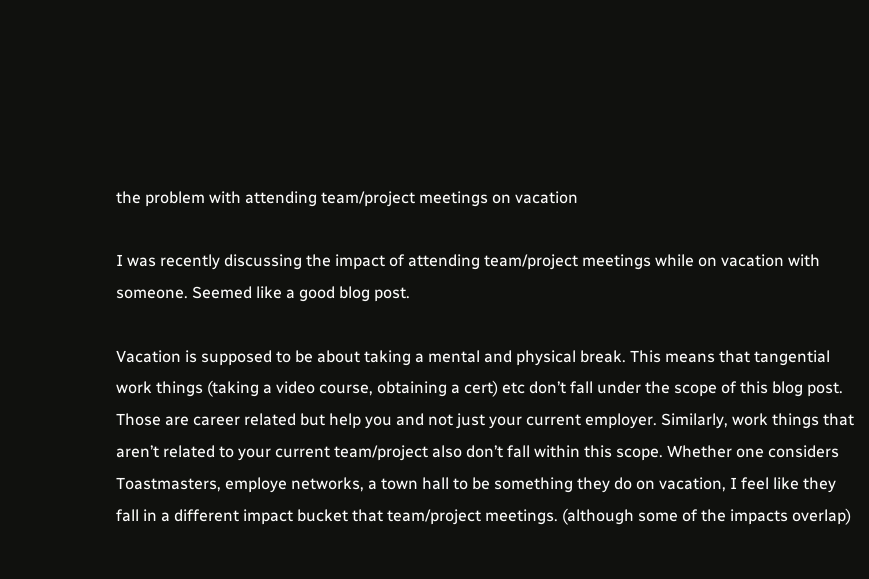the problem with attending team/project meetings on vacation

I was recently discussing the impact of attending team/project meetings while on vacation with someone. Seemed like a good blog post.

Vacation is supposed to be about taking a mental and physical break. This means that tangential work things (taking a video course, obtaining a cert) etc don’t fall under the scope of this blog post. Those are career related but help you and not just your current employer. Similarly, work things that aren’t related to your current team/project also don’t fall within this scope. Whether one considers Toastmasters, employe networks, a town hall to be something they do on vacation, I feel like they fall in a different impact bucket that team/project meetings. (although some of the impacts overlap)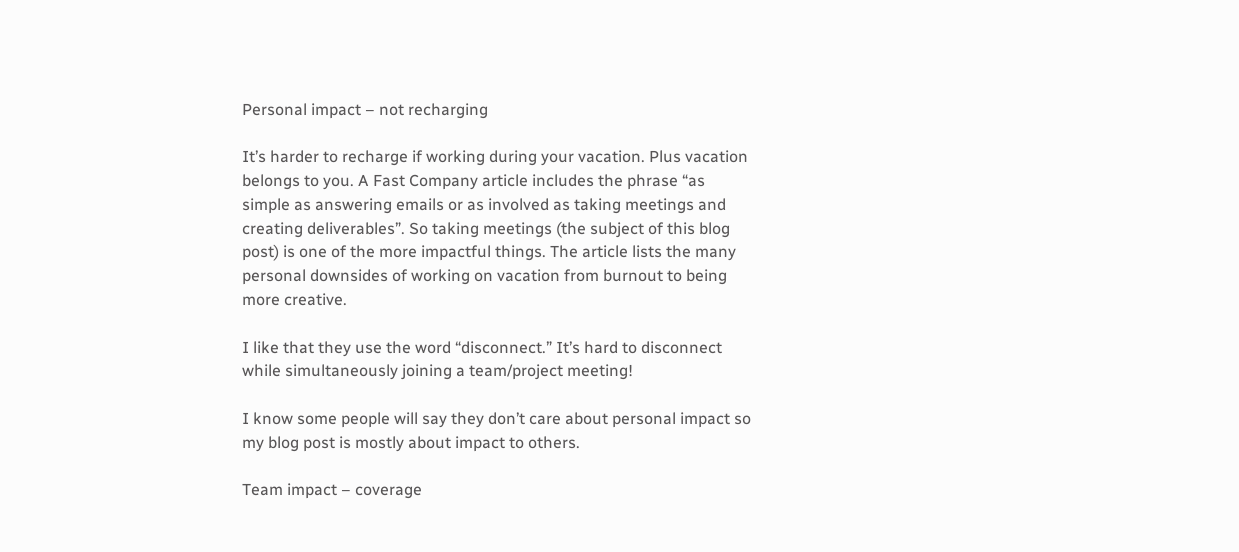Personal impact – not recharging

It’s harder to recharge if working during your vacation. Plus vacation belongs to you. A Fast Company article includes the phrase “as simple as answering emails or as involved as taking meetings and creating deliverables”. So taking meetings (the subject of this blog post) is one of the more impactful things. The article lists the many personal downsides of working on vacation from burnout to being more creative.

I like that they use the word “disconnect.” It’s hard to disconnect while simultaneously joining a team/project meeting!

I know some people will say they don’t care about personal impact so my blog post is mostly about impact to others.

Team impact – coverage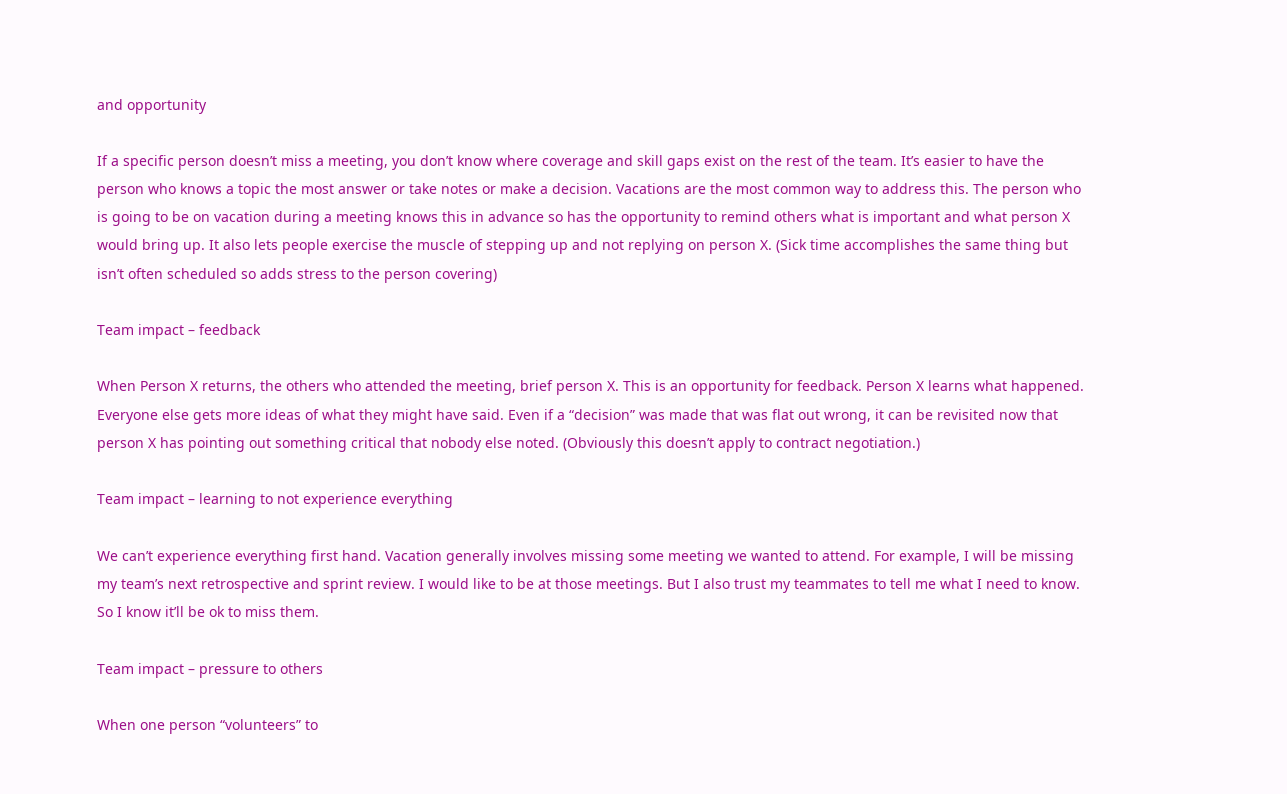and opportunity

If a specific person doesn’t miss a meeting, you don’t know where coverage and skill gaps exist on the rest of the team. It’s easier to have the person who knows a topic the most answer or take notes or make a decision. Vacations are the most common way to address this. The person who is going to be on vacation during a meeting knows this in advance so has the opportunity to remind others what is important and what person X would bring up. It also lets people exercise the muscle of stepping up and not replying on person X. (Sick time accomplishes the same thing but isn’t often scheduled so adds stress to the person covering)

Team impact – feedback

When Person X returns, the others who attended the meeting, brief person X. This is an opportunity for feedback. Person X learns what happened. Everyone else gets more ideas of what they might have said. Even if a “decision” was made that was flat out wrong, it can be revisited now that person X has pointing out something critical that nobody else noted. (Obviously this doesn’t apply to contract negotiation.)

Team impact – learning to not experience everything

We can’t experience everything first hand. Vacation generally involves missing some meeting we wanted to attend. For example, I will be missing my team’s next retrospective and sprint review. I would like to be at those meetings. But I also trust my teammates to tell me what I need to know. So I know it’ll be ok to miss them.

Team impact – pressure to others

When one person “volunteers” to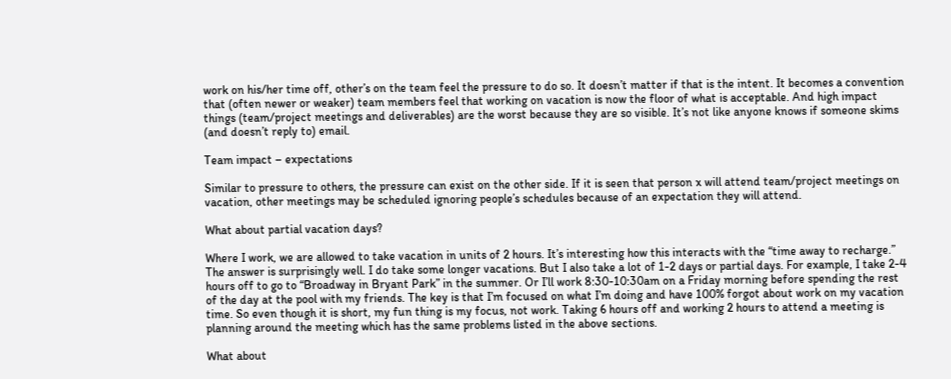work on his/her time off, other’s on the team feel the pressure to do so. It doesn’t matter if that is the intent. It becomes a convention that (often newer or weaker) team members feel that working on vacation is now the floor of what is acceptable. And high impact things (team/project meetings and deliverables) are the worst because they are so visible. It’s not like anyone knows if someone skims (and doesn’t reply to) email.

Team impact – expectations

Similar to pressure to others, the pressure can exist on the other side. If it is seen that person x will attend team/project meetings on vacation, other meetings may be scheduled ignoring people’s schedules because of an expectation they will attend.

What about partial vacation days?

Where I work, we are allowed to take vacation in units of 2 hours. It’s interesting how this interacts with the “time away to recharge.” The answer is surprisingly well. I do take some longer vacations. But I also take a lot of 1-2 days or partial days. For example, I take 2-4 hours off to go to “Broadway in Bryant Park” in the summer. Or I’ll work 8:30-10:30am on a Friday morning before spending the rest of the day at the pool with my friends. The key is that I’m focused on what I’m doing and have 100% forgot about work on my vacation time. So even though it is short, my fun thing is my focus, not work. Taking 6 hours off and working 2 hours to attend a meeting is planning around the meeting which has the same problems listed in the above sections.

What about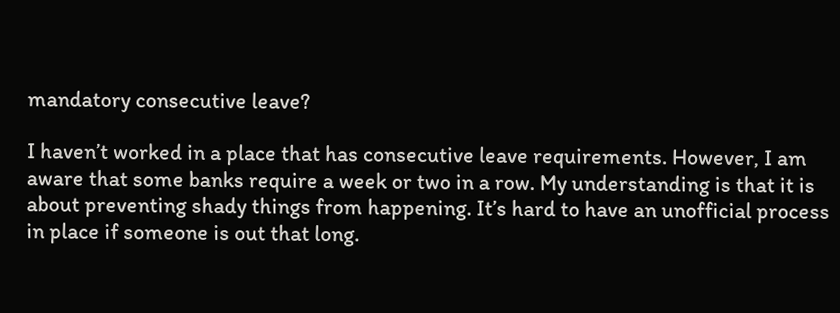mandatory consecutive leave?

I haven’t worked in a place that has consecutive leave requirements. However, I am aware that some banks require a week or two in a row. My understanding is that it is about preventing shady things from happening. It’s hard to have an unofficial process in place if someone is out that long.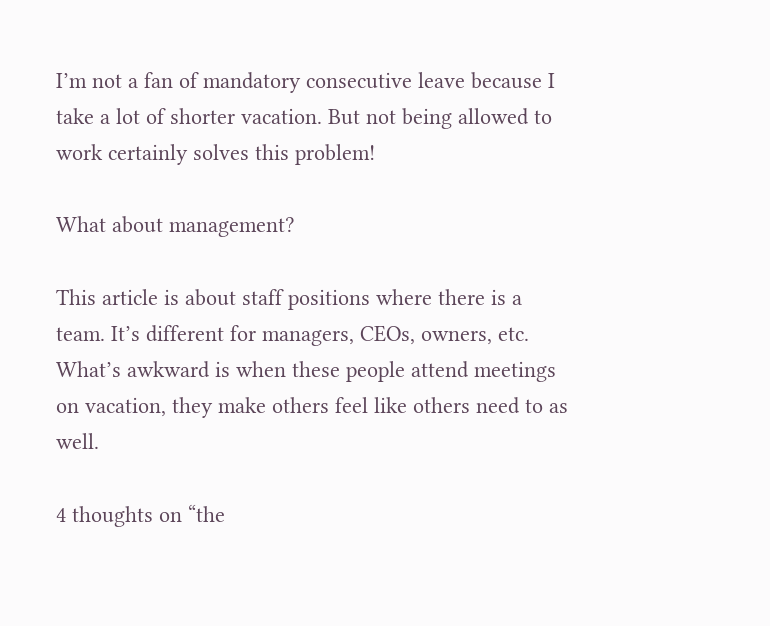I’m not a fan of mandatory consecutive leave because I take a lot of shorter vacation. But not being allowed to work certainly solves this problem!

What about management?

This article is about staff positions where there is a team. It’s different for managers, CEOs, owners, etc. What’s awkward is when these people attend meetings on vacation, they make others feel like others need to as well.

4 thoughts on “the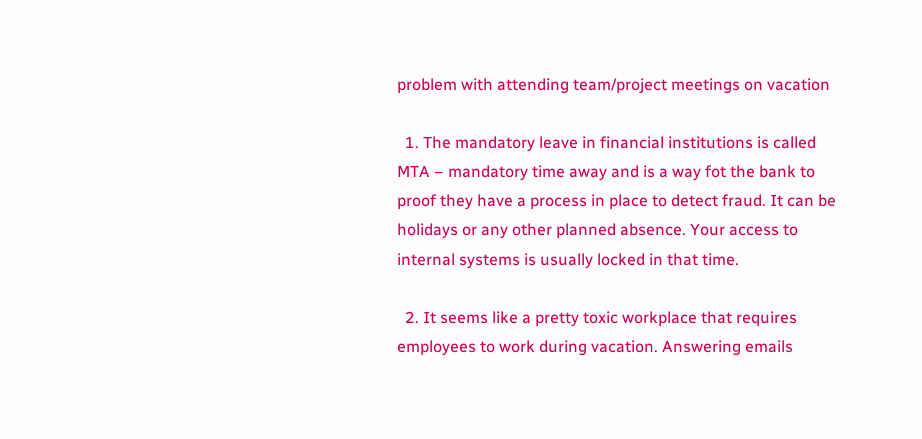problem with attending team/project meetings on vacation

  1. The mandatory leave in financial institutions is called MTA – mandatory time away and is a way fot the bank to proof they have a process in place to detect fraud. It can be holidays or any other planned absence. Your access to internal systems is usually locked in that time.

  2. It seems like a pretty toxic workplace that requires employees to work during vacation. Answering emails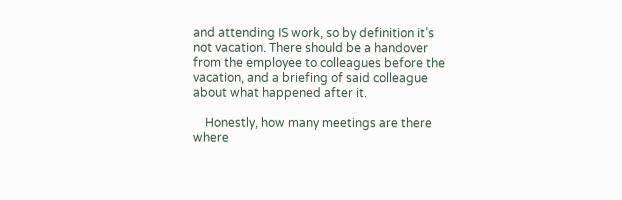and attending IS work, so by definition it’s not vacation. There should be a handover from the employee to colleagues before the vacation, and a briefing of said colleague about what happened after it.

    Honestly, how many meetings are there where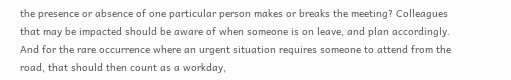the presence or absence of one particular person makes or breaks the meeting? Colleagues that may be impacted should be aware of when someone is on leave, and plan accordingly. And for the rare occurrence where an urgent situation requires someone to attend from the road, that should then count as a workday,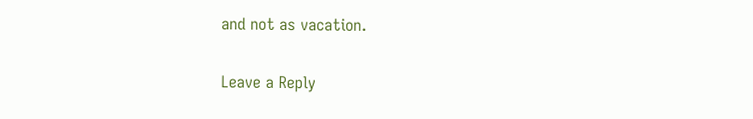and not as vacation.

Leave a Reply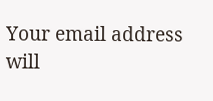Your email address will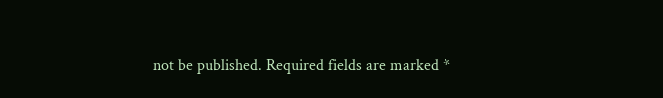not be published. Required fields are marked *